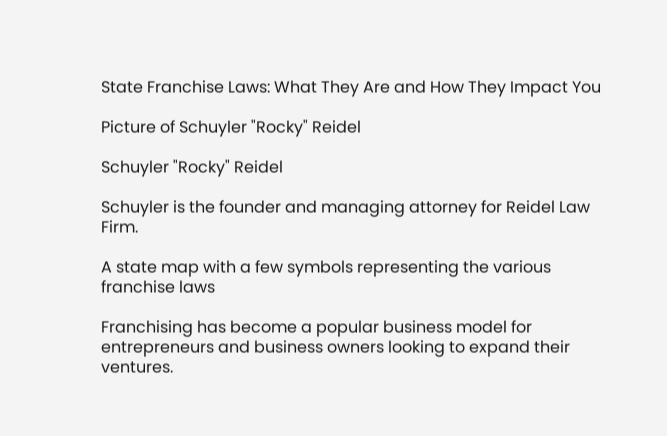State Franchise Laws: What They Are and How They Impact You

Picture of Schuyler "Rocky" Reidel

Schuyler "Rocky" Reidel

Schuyler is the founder and managing attorney for Reidel Law Firm.

A state map with a few symbols representing the various franchise laws

Franchising has become a popular business model for entrepreneurs and business owners looking to expand their ventures.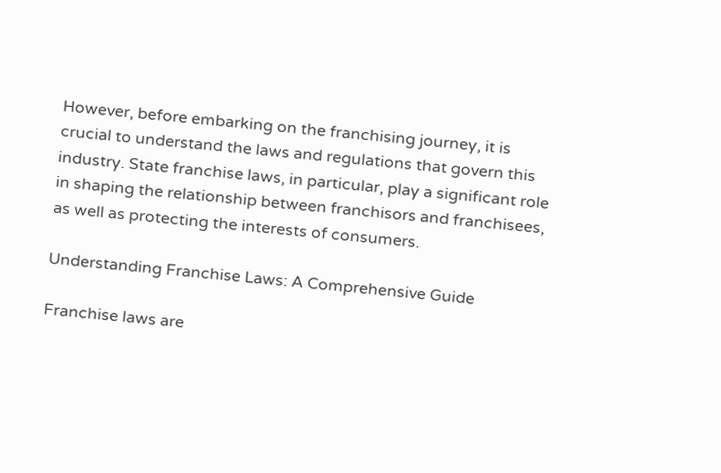However, before embarking on the franchising journey, it is crucial to understand the laws and regulations that govern this industry. State franchise laws, in particular, play a significant role in shaping the relationship between franchisors and franchisees, as well as protecting the interests of consumers.

Understanding Franchise Laws: A Comprehensive Guide

Franchise laws are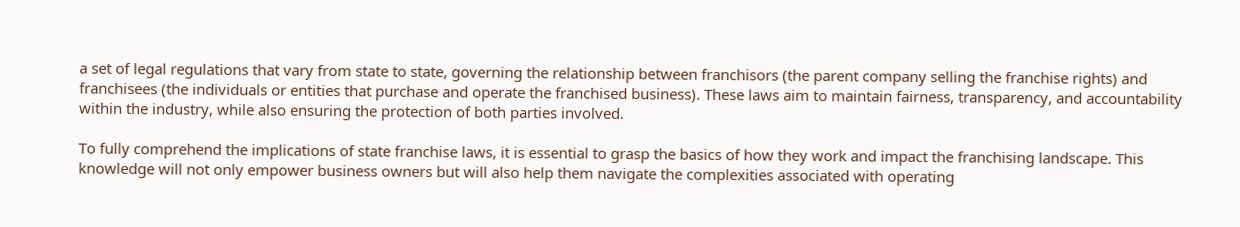a set of legal regulations that vary from state to state, governing the relationship between franchisors (the parent company selling the franchise rights) and franchisees (the individuals or entities that purchase and operate the franchised business). These laws aim to maintain fairness, transparency, and accountability within the industry, while also ensuring the protection of both parties involved.

To fully comprehend the implications of state franchise laws, it is essential to grasp the basics of how they work and impact the franchising landscape. This knowledge will not only empower business owners but will also help them navigate the complexities associated with operating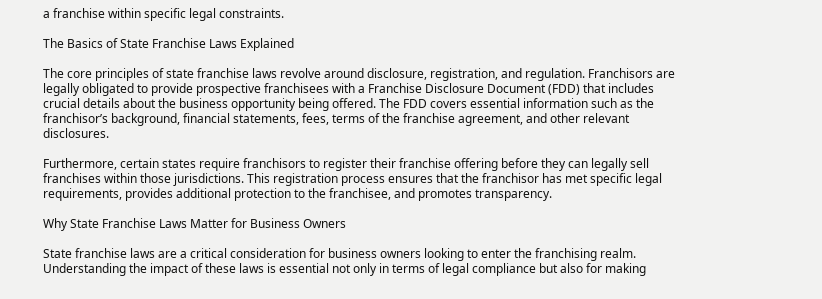a franchise within specific legal constraints.

The Basics of State Franchise Laws Explained

The core principles of state franchise laws revolve around disclosure, registration, and regulation. Franchisors are legally obligated to provide prospective franchisees with a Franchise Disclosure Document (FDD) that includes crucial details about the business opportunity being offered. The FDD covers essential information such as the franchisor’s background, financial statements, fees, terms of the franchise agreement, and other relevant disclosures.

Furthermore, certain states require franchisors to register their franchise offering before they can legally sell franchises within those jurisdictions. This registration process ensures that the franchisor has met specific legal requirements, provides additional protection to the franchisee, and promotes transparency.

Why State Franchise Laws Matter for Business Owners

State franchise laws are a critical consideration for business owners looking to enter the franchising realm. Understanding the impact of these laws is essential not only in terms of legal compliance but also for making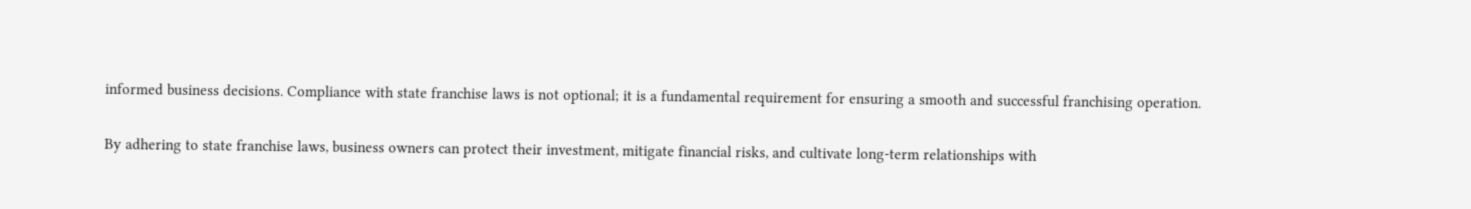informed business decisions. Compliance with state franchise laws is not optional; it is a fundamental requirement for ensuring a smooth and successful franchising operation.

By adhering to state franchise laws, business owners can protect their investment, mitigate financial risks, and cultivate long-term relationships with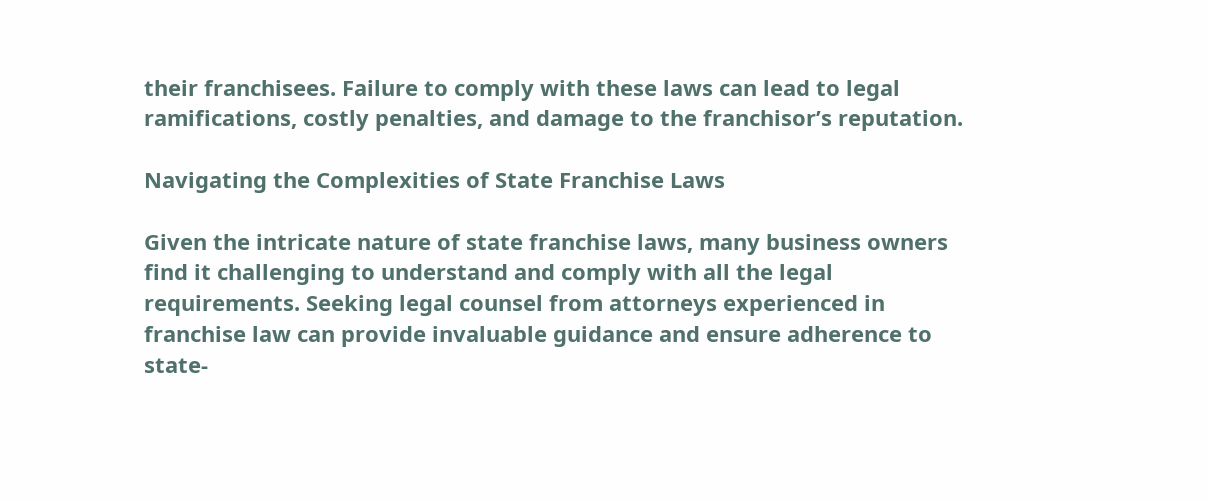their franchisees. Failure to comply with these laws can lead to legal ramifications, costly penalties, and damage to the franchisor’s reputation.

Navigating the Complexities of State Franchise Laws

Given the intricate nature of state franchise laws, many business owners find it challenging to understand and comply with all the legal requirements. Seeking legal counsel from attorneys experienced in franchise law can provide invaluable guidance and ensure adherence to state-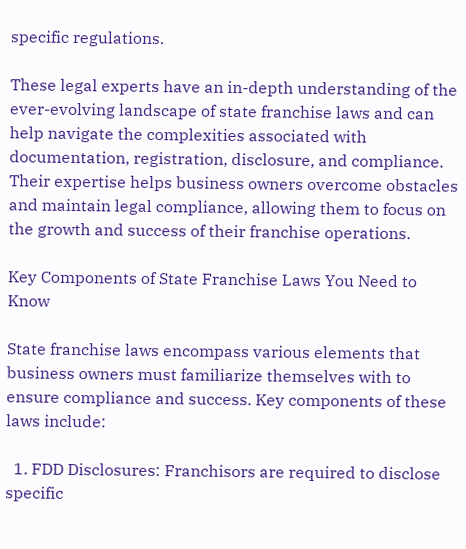specific regulations.

These legal experts have an in-depth understanding of the ever-evolving landscape of state franchise laws and can help navigate the complexities associated with documentation, registration, disclosure, and compliance. Their expertise helps business owners overcome obstacles and maintain legal compliance, allowing them to focus on the growth and success of their franchise operations.

Key Components of State Franchise Laws You Need to Know

State franchise laws encompass various elements that business owners must familiarize themselves with to ensure compliance and success. Key components of these laws include:

  1. FDD Disclosures: Franchisors are required to disclose specific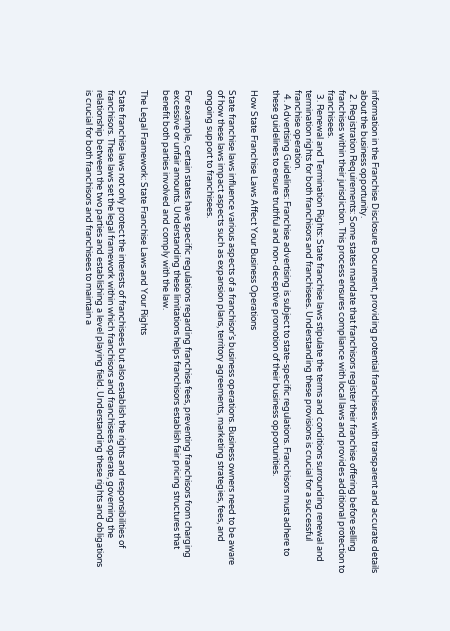information in the Franchise Disclosure Document, providing potential franchisees with transparent and accurate details about the business opportunity.
  2. Registration Requirements: Some states mandate that franchisors register their franchise offering before selling franchises within their jurisdiction. This process ensures compliance with local laws and provides additional protection to franchisees.
  3. Renewal and Termination Rights: State franchise laws stipulate the terms and conditions surrounding renewal and termination rights for both franchisors and franchisees. Understanding these provisions is crucial for a successful franchise operation.
  4. Advertising Guidelines: Franchise advertising is subject to state-specific regulations. Franchisors must adhere to these guidelines to ensure truthful and non-deceptive promotion of their business opportunities.

How State Franchise Laws Affect Your Business Operations

State franchise laws influence various aspects of a franchisor’s business operations. Business owners need to be aware of how these laws impact aspects such as expansion plans, territory agreements, marketing strategies, fees, and ongoing support to franchisees.

For example, certain states have specific regulations regarding franchise fees, preventing franchisors from charging excessive or unfair amounts. Understanding these limitations helps franchisors establish fair pricing structures that benefit both parties involved and comply with the law.

The Legal Framework: State Franchise Laws and Your Rights

State franchise laws not only protect the interests of franchisees but also establish the rights and responsibilities of franchisors. These laws set the legal framework within which franchisors and franchisees operate, governing the relationship between the two parties and establishing a level playing field. Understanding these rights and obligations is crucial for both franchisors and franchisees to maintain a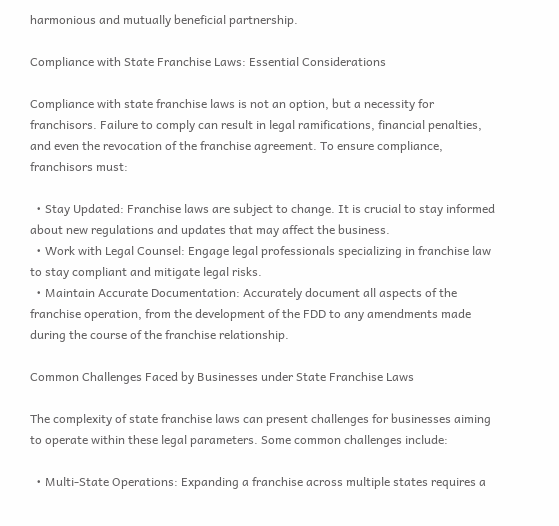harmonious and mutually beneficial partnership.

Compliance with State Franchise Laws: Essential Considerations

Compliance with state franchise laws is not an option, but a necessity for franchisors. Failure to comply can result in legal ramifications, financial penalties, and even the revocation of the franchise agreement. To ensure compliance, franchisors must:

  • Stay Updated: Franchise laws are subject to change. It is crucial to stay informed about new regulations and updates that may affect the business.
  • Work with Legal Counsel: Engage legal professionals specializing in franchise law to stay compliant and mitigate legal risks.
  • Maintain Accurate Documentation: Accurately document all aspects of the franchise operation, from the development of the FDD to any amendments made during the course of the franchise relationship.

Common Challenges Faced by Businesses under State Franchise Laws

The complexity of state franchise laws can present challenges for businesses aiming to operate within these legal parameters. Some common challenges include:

  • Multi-State Operations: Expanding a franchise across multiple states requires a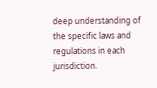deep understanding of the specific laws and regulations in each jurisdiction.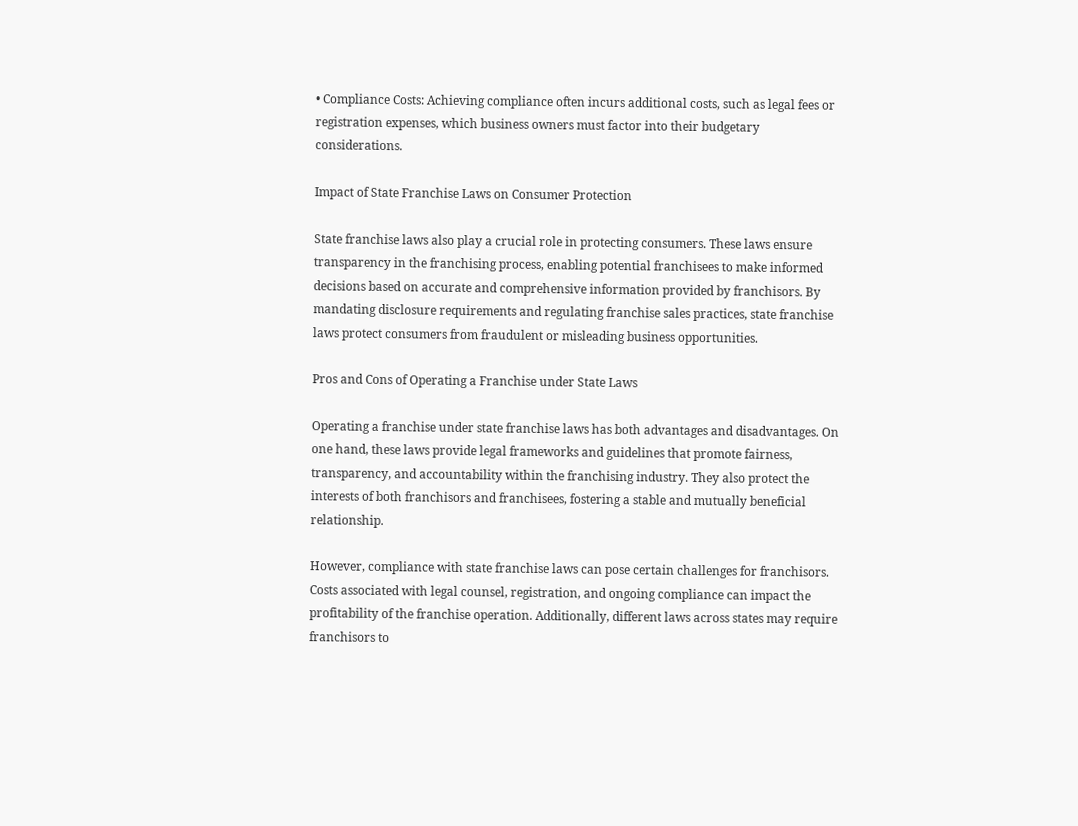• Compliance Costs: Achieving compliance often incurs additional costs, such as legal fees or registration expenses, which business owners must factor into their budgetary considerations.

Impact of State Franchise Laws on Consumer Protection

State franchise laws also play a crucial role in protecting consumers. These laws ensure transparency in the franchising process, enabling potential franchisees to make informed decisions based on accurate and comprehensive information provided by franchisors. By mandating disclosure requirements and regulating franchise sales practices, state franchise laws protect consumers from fraudulent or misleading business opportunities.

Pros and Cons of Operating a Franchise under State Laws

Operating a franchise under state franchise laws has both advantages and disadvantages. On one hand, these laws provide legal frameworks and guidelines that promote fairness, transparency, and accountability within the franchising industry. They also protect the interests of both franchisors and franchisees, fostering a stable and mutually beneficial relationship.

However, compliance with state franchise laws can pose certain challenges for franchisors. Costs associated with legal counsel, registration, and ongoing compliance can impact the profitability of the franchise operation. Additionally, different laws across states may require franchisors to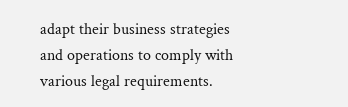adapt their business strategies and operations to comply with various legal requirements.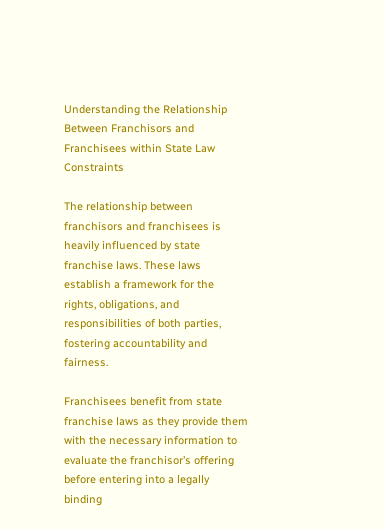Understanding the Relationship Between Franchisors and Franchisees within State Law Constraints

The relationship between franchisors and franchisees is heavily influenced by state franchise laws. These laws establish a framework for the rights, obligations, and responsibilities of both parties, fostering accountability and fairness.

Franchisees benefit from state franchise laws as they provide them with the necessary information to evaluate the franchisor’s offering before entering into a legally binding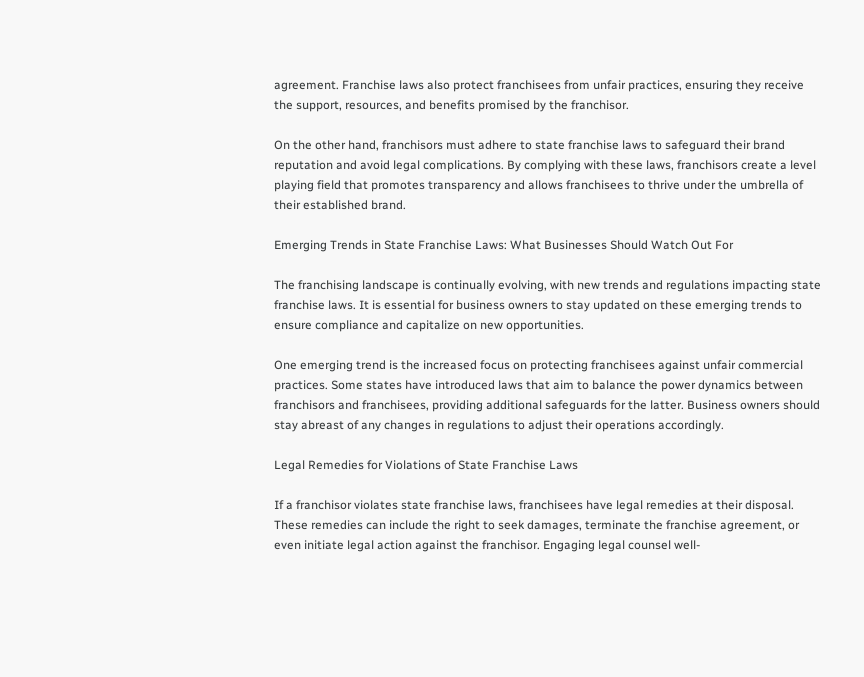agreement. Franchise laws also protect franchisees from unfair practices, ensuring they receive the support, resources, and benefits promised by the franchisor.

On the other hand, franchisors must adhere to state franchise laws to safeguard their brand reputation and avoid legal complications. By complying with these laws, franchisors create a level playing field that promotes transparency and allows franchisees to thrive under the umbrella of their established brand.

Emerging Trends in State Franchise Laws: What Businesses Should Watch Out For

The franchising landscape is continually evolving, with new trends and regulations impacting state franchise laws. It is essential for business owners to stay updated on these emerging trends to ensure compliance and capitalize on new opportunities.

One emerging trend is the increased focus on protecting franchisees against unfair commercial practices. Some states have introduced laws that aim to balance the power dynamics between franchisors and franchisees, providing additional safeguards for the latter. Business owners should stay abreast of any changes in regulations to adjust their operations accordingly.

Legal Remedies for Violations of State Franchise Laws

If a franchisor violates state franchise laws, franchisees have legal remedies at their disposal. These remedies can include the right to seek damages, terminate the franchise agreement, or even initiate legal action against the franchisor. Engaging legal counsel well-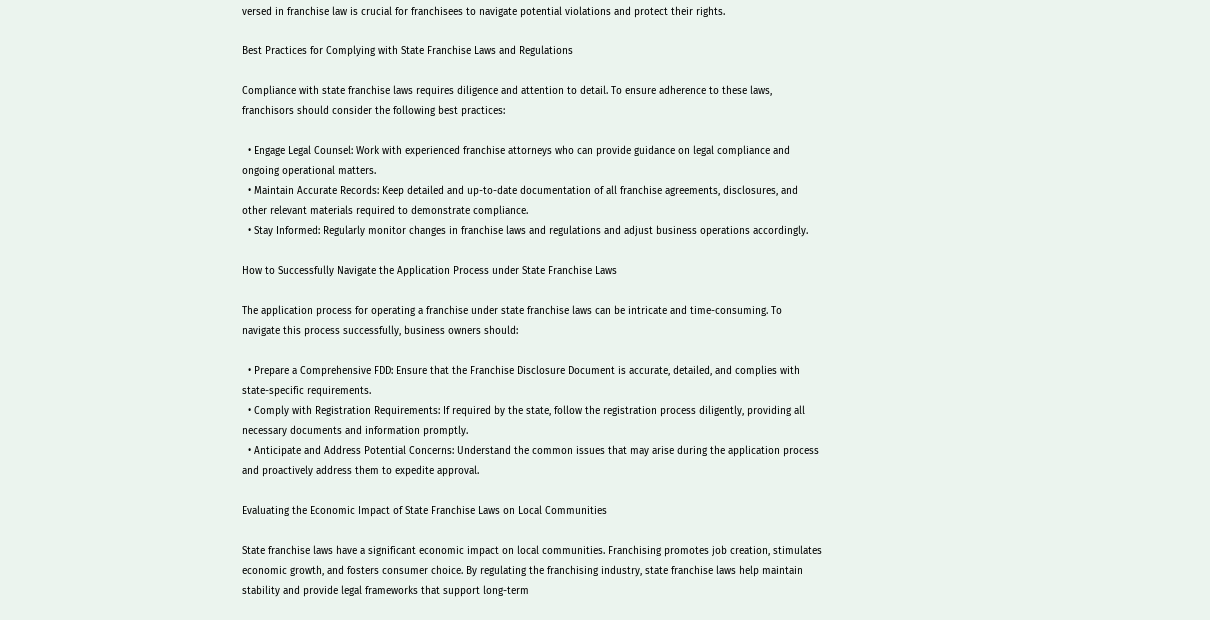versed in franchise law is crucial for franchisees to navigate potential violations and protect their rights.

Best Practices for Complying with State Franchise Laws and Regulations

Compliance with state franchise laws requires diligence and attention to detail. To ensure adherence to these laws, franchisors should consider the following best practices:

  • Engage Legal Counsel: Work with experienced franchise attorneys who can provide guidance on legal compliance and ongoing operational matters.
  • Maintain Accurate Records: Keep detailed and up-to-date documentation of all franchise agreements, disclosures, and other relevant materials required to demonstrate compliance.
  • Stay Informed: Regularly monitor changes in franchise laws and regulations and adjust business operations accordingly.

How to Successfully Navigate the Application Process under State Franchise Laws

The application process for operating a franchise under state franchise laws can be intricate and time-consuming. To navigate this process successfully, business owners should:

  • Prepare a Comprehensive FDD: Ensure that the Franchise Disclosure Document is accurate, detailed, and complies with state-specific requirements.
  • Comply with Registration Requirements: If required by the state, follow the registration process diligently, providing all necessary documents and information promptly.
  • Anticipate and Address Potential Concerns: Understand the common issues that may arise during the application process and proactively address them to expedite approval.

Evaluating the Economic Impact of State Franchise Laws on Local Communities

State franchise laws have a significant economic impact on local communities. Franchising promotes job creation, stimulates economic growth, and fosters consumer choice. By regulating the franchising industry, state franchise laws help maintain stability and provide legal frameworks that support long-term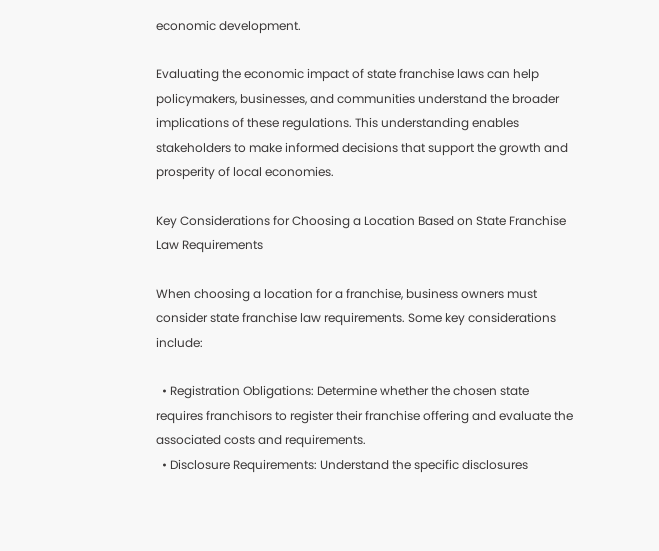economic development.

Evaluating the economic impact of state franchise laws can help policymakers, businesses, and communities understand the broader implications of these regulations. This understanding enables stakeholders to make informed decisions that support the growth and prosperity of local economies.

Key Considerations for Choosing a Location Based on State Franchise Law Requirements

When choosing a location for a franchise, business owners must consider state franchise law requirements. Some key considerations include:

  • Registration Obligations: Determine whether the chosen state requires franchisors to register their franchise offering and evaluate the associated costs and requirements.
  • Disclosure Requirements: Understand the specific disclosures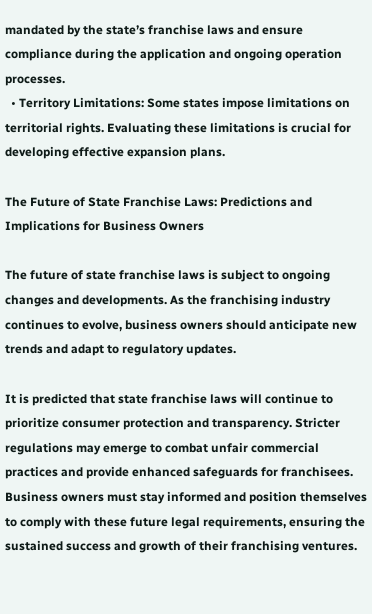mandated by the state’s franchise laws and ensure compliance during the application and ongoing operation processes.
  • Territory Limitations: Some states impose limitations on territorial rights. Evaluating these limitations is crucial for developing effective expansion plans.

The Future of State Franchise Laws: Predictions and Implications for Business Owners

The future of state franchise laws is subject to ongoing changes and developments. As the franchising industry continues to evolve, business owners should anticipate new trends and adapt to regulatory updates.

It is predicted that state franchise laws will continue to prioritize consumer protection and transparency. Stricter regulations may emerge to combat unfair commercial practices and provide enhanced safeguards for franchisees. Business owners must stay informed and position themselves to comply with these future legal requirements, ensuring the sustained success and growth of their franchising ventures.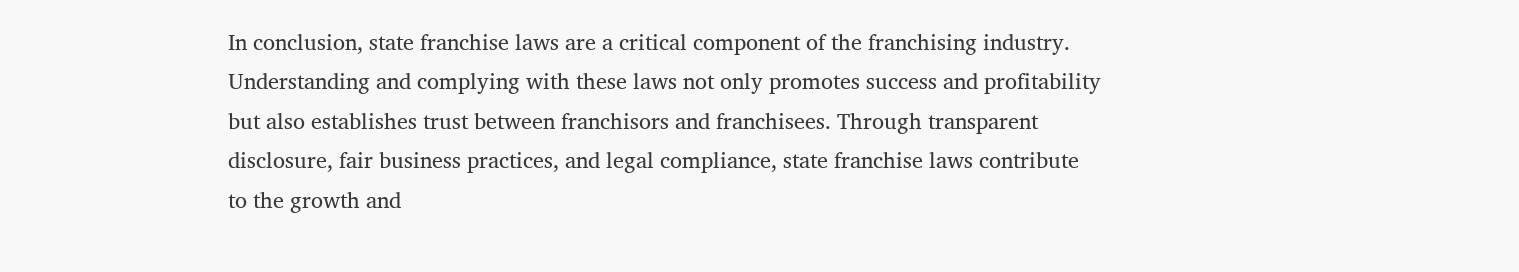In conclusion, state franchise laws are a critical component of the franchising industry. Understanding and complying with these laws not only promotes success and profitability but also establishes trust between franchisors and franchisees. Through transparent disclosure, fair business practices, and legal compliance, state franchise laws contribute to the growth and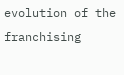evolution of the franchising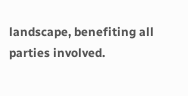landscape, benefiting all parties involved.